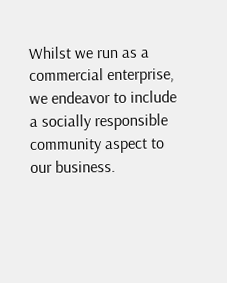Whilst we run as a commercial enterprise, we endeavor to include a socially responsible community aspect to our business.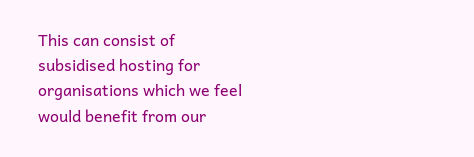This can consist of subsidised hosting for organisations which we feel would benefit from our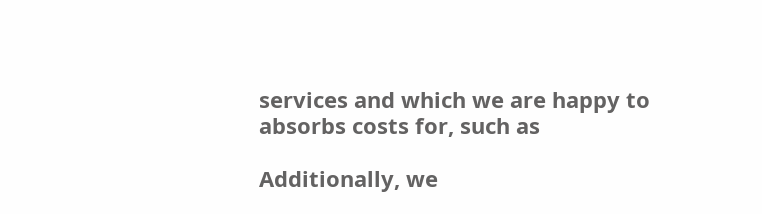services and which we are happy to absorbs costs for, such as

Additionally, we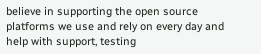believe in supporting the open source platforms we use and rely on every day and help with support, testing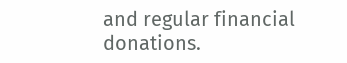and regular financial donations.